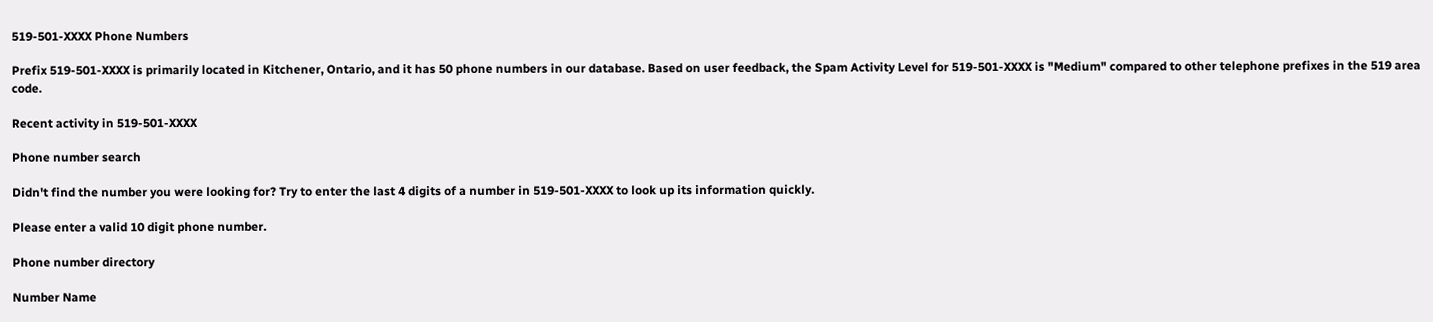519-501-XXXX Phone Numbers

Prefix 519-501-XXXX is primarily located in Kitchener, Ontario, and it has 50 phone numbers in our database. Based on user feedback, the Spam Activity Level for 519-501-XXXX is "Medium" compared to other telephone prefixes in the 519 area code.

Recent activity in 519-501-XXXX

Phone number search

Didn't find the number you were looking for? Try to enter the last 4 digits of a number in 519-501-XXXX to look up its information quickly.

Please enter a valid 10 digit phone number.

Phone number directory

Number Name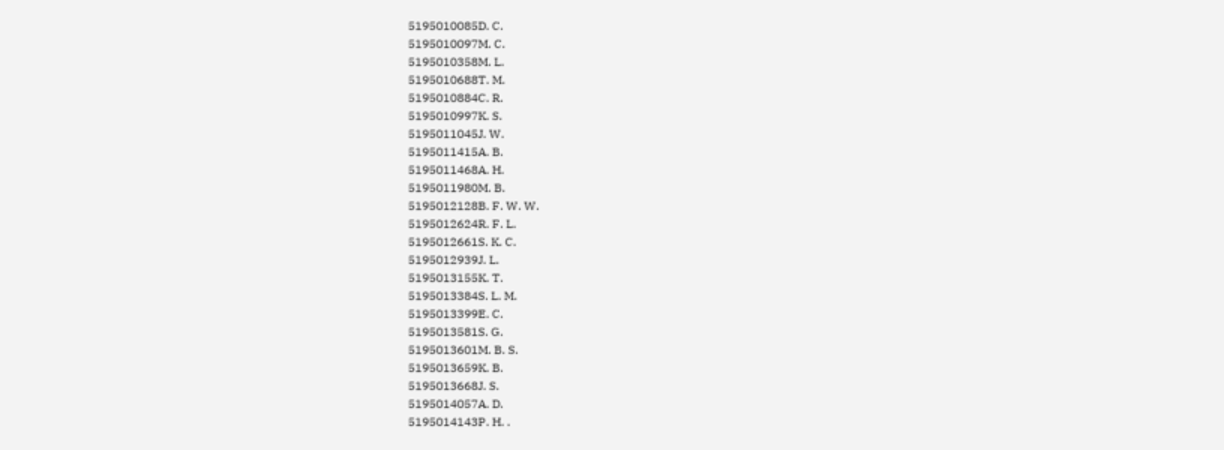5195010085D. C.
5195010097M. C.
5195010358M. L.
5195010688T. M.
5195010884C. R.
5195010997K. S.
5195011045J. W.
5195011415A. B.
5195011468A. H.
5195011980M. B.
5195012128B. F. W. W.
5195012624R. F. L.
5195012661S. K. C.
5195012939J. L.
5195013155K. T.
5195013384S. L. M.
5195013399E. C.
5195013581S. G.
5195013601M. B. S.
5195013659K. B.
5195013668J. S.
5195014057A. D.
5195014143P. H. .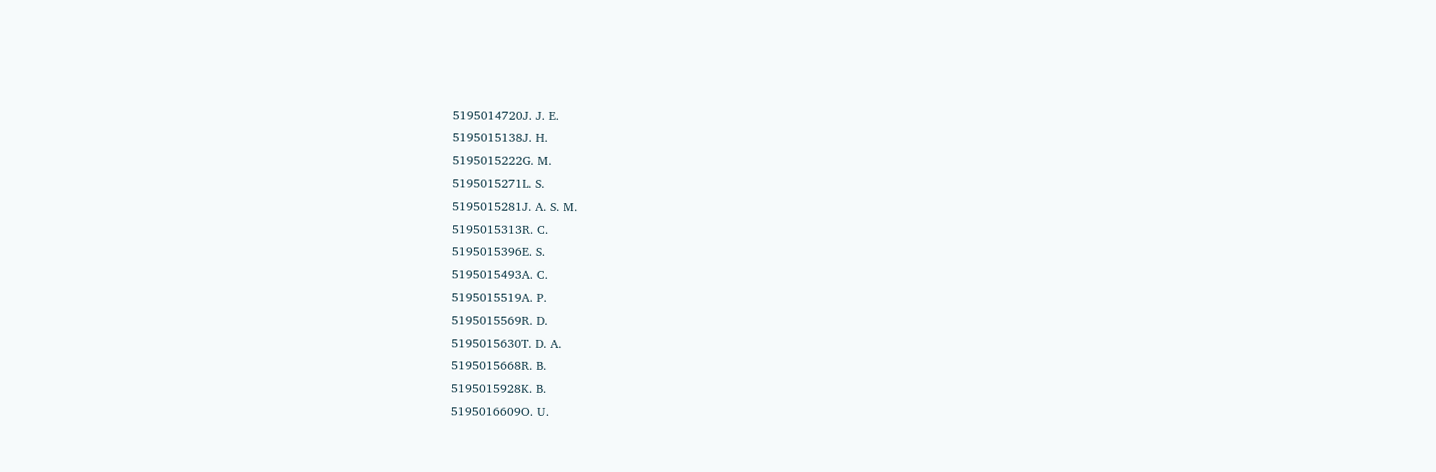5195014720J. J. E.
5195015138J. H.
5195015222G. M.
5195015271L. S.
5195015281J. A. S. M.
5195015313R. C.
5195015396E. S.
5195015493A. C.
5195015519A. P.
5195015569R. D.
5195015630T. D. A.
5195015668R. B.
5195015928K. B.
5195016609O. U.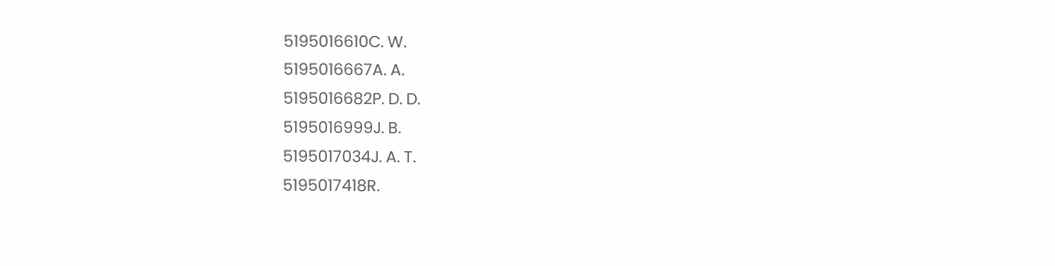5195016610C. W.
5195016667A. A.
5195016682P. D. D.
5195016999J. B.
5195017034J. A. T.
5195017418R.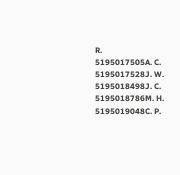R.
5195017505A. C.
5195017528J. W.
5195018498J. C.
5195018786M. H.
5195019048C. P.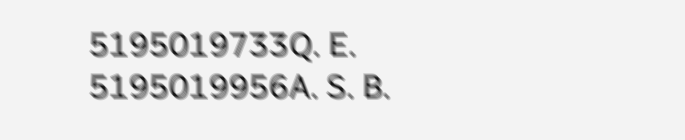5195019733Q. E.
5195019956A. S. B.